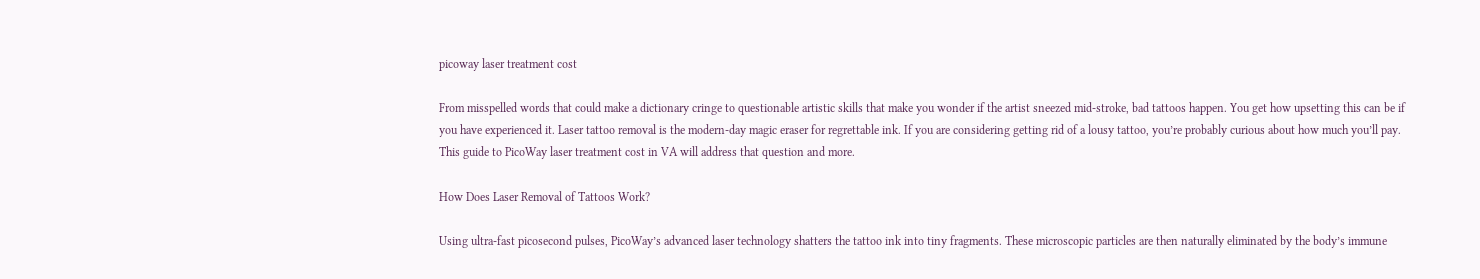picoway laser treatment cost

From misspelled words that could make a dictionary cringe to questionable artistic skills that make you wonder if the artist sneezed mid-stroke, bad tattoos happen. You get how upsetting this can be if you have experienced it. Laser tattoo removal is the modern-day magic eraser for regrettable ink. If you are considering getting rid of a lousy tattoo, you’re probably curious about how much you’ll pay. This guide to PicoWay laser treatment cost in VA will address that question and more.

How Does Laser Removal of Tattoos Work?

Using ultra-fast picosecond pulses, PicoWay’s advanced laser technology shatters the tattoo ink into tiny fragments. These microscopic particles are then naturally eliminated by the body’s immune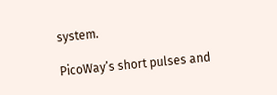system.

PicoWay’s short pulses and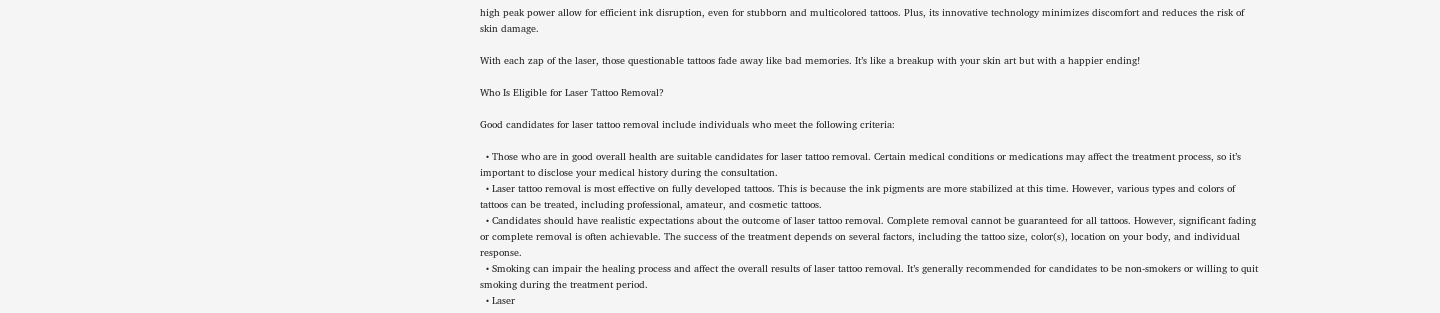high peak power allow for efficient ink disruption, even for stubborn and multicolored tattoos. Plus, its innovative technology minimizes discomfort and reduces the risk of skin damage.

With each zap of the laser, those questionable tattoos fade away like bad memories. It’s like a breakup with your skin art but with a happier ending!

Who Is Eligible for Laser Tattoo Removal?

Good candidates for laser tattoo removal include individuals who meet the following criteria:

  • Those who are in good overall health are suitable candidates for laser tattoo removal. Certain medical conditions or medications may affect the treatment process, so it’s important to disclose your medical history during the consultation.
  • Laser tattoo removal is most effective on fully developed tattoos. This is because the ink pigments are more stabilized at this time. However, various types and colors of tattoos can be treated, including professional, amateur, and cosmetic tattoos.
  • Candidates should have realistic expectations about the outcome of laser tattoo removal. Complete removal cannot be guaranteed for all tattoos. However, significant fading or complete removal is often achievable. The success of the treatment depends on several factors, including the tattoo size, color(s), location on your body, and individual response.
  • Smoking can impair the healing process and affect the overall results of laser tattoo removal. It’s generally recommended for candidates to be non-smokers or willing to quit smoking during the treatment period.
  • Laser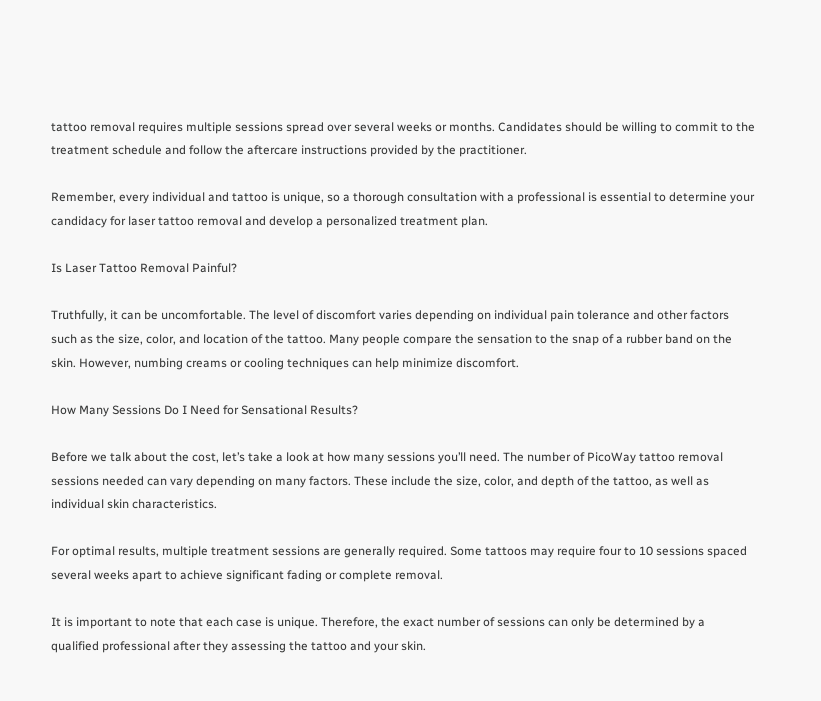tattoo removal requires multiple sessions spread over several weeks or months. Candidates should be willing to commit to the treatment schedule and follow the aftercare instructions provided by the practitioner.

Remember, every individual and tattoo is unique, so a thorough consultation with a professional is essential to determine your candidacy for laser tattoo removal and develop a personalized treatment plan.

Is Laser Tattoo Removal Painful?

Truthfully, it can be uncomfortable. The level of discomfort varies depending on individual pain tolerance and other factors such as the size, color, and location of the tattoo. Many people compare the sensation to the snap of a rubber band on the skin. However, numbing creams or cooling techniques can help minimize discomfort.

How Many Sessions Do I Need for Sensational Results?

Before we talk about the cost, let’s take a look at how many sessions you’ll need. The number of PicoWay tattoo removal sessions needed can vary depending on many factors. These include the size, color, and depth of the tattoo, as well as individual skin characteristics.

For optimal results, multiple treatment sessions are generally required. Some tattoos may require four to 10 sessions spaced several weeks apart to achieve significant fading or complete removal.

It is important to note that each case is unique. Therefore, the exact number of sessions can only be determined by a qualified professional after they assessing the tattoo and your skin.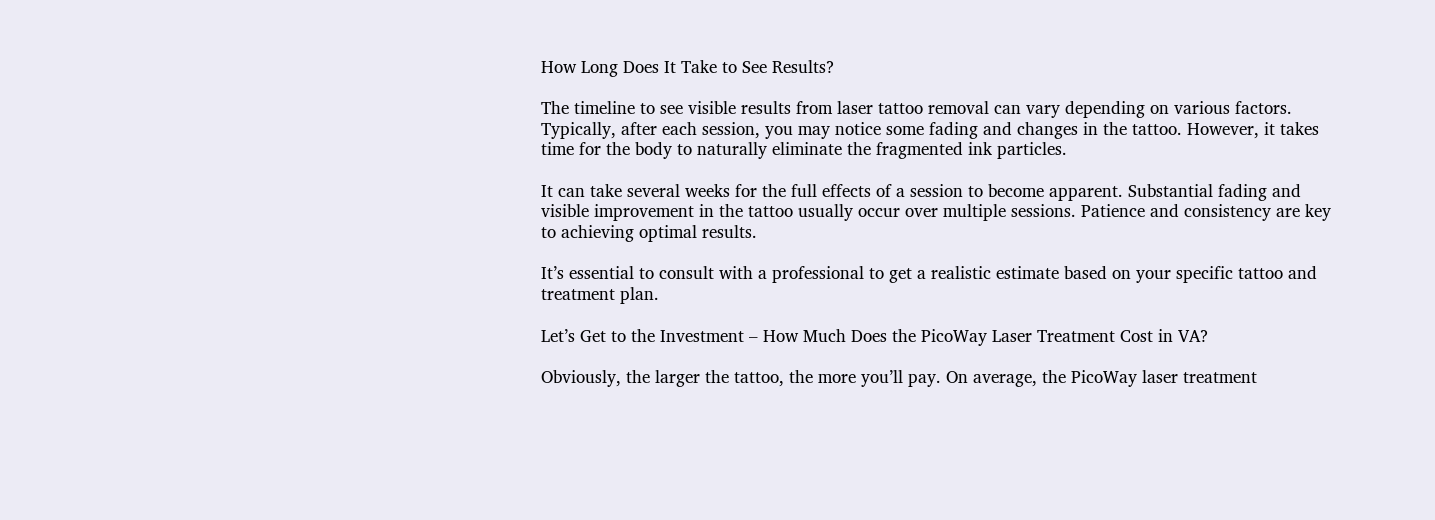How Long Does It Take to See Results?

The timeline to see visible results from laser tattoo removal can vary depending on various factors. Typically, after each session, you may notice some fading and changes in the tattoo. However, it takes time for the body to naturally eliminate the fragmented ink particles.

It can take several weeks for the full effects of a session to become apparent. Substantial fading and visible improvement in the tattoo usually occur over multiple sessions. Patience and consistency are key to achieving optimal results.

It’s essential to consult with a professional to get a realistic estimate based on your specific tattoo and treatment plan.

Let’s Get to the Investment – How Much Does the PicoWay Laser Treatment Cost in VA?

Obviously, the larger the tattoo, the more you’ll pay. On average, the PicoWay laser treatment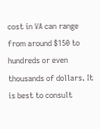cost in VA can range from around $150 to hundreds or even thousands of dollars. It is best to consult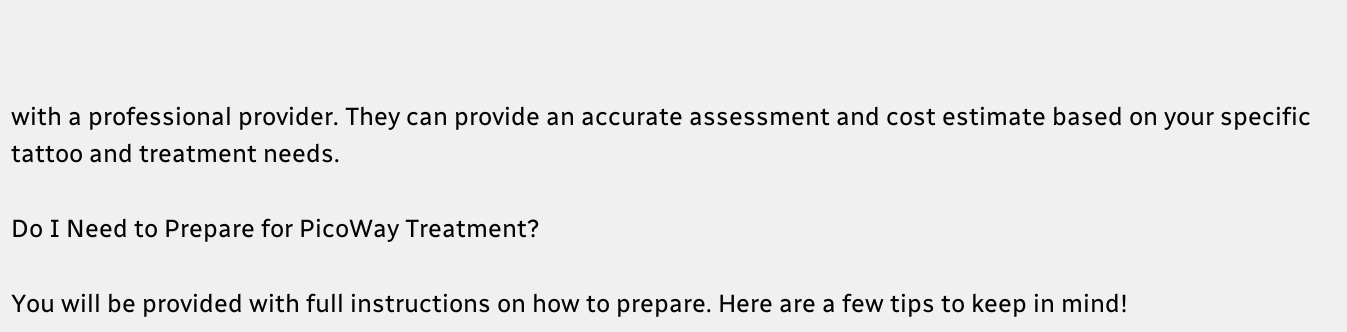with a professional provider. They can provide an accurate assessment and cost estimate based on your specific tattoo and treatment needs.

Do I Need to Prepare for PicoWay Treatment?

You will be provided with full instructions on how to prepare. Here are a few tips to keep in mind!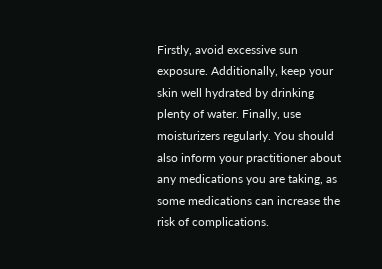Firstly, avoid excessive sun exposure. Additionally, keep your skin well hydrated by drinking plenty of water. Finally, use moisturizers regularly. You should also inform your practitioner about any medications you are taking, as some medications can increase the risk of complications.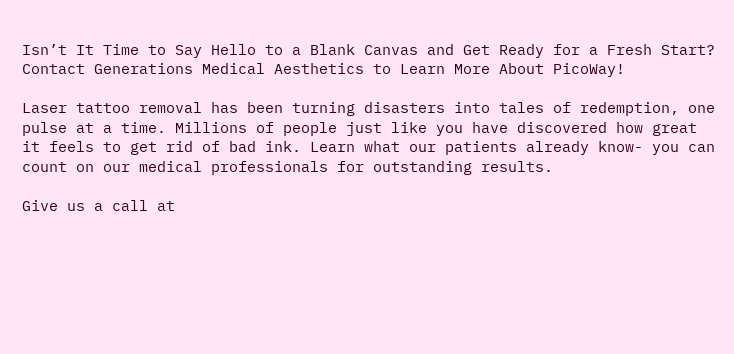Isn’t It Time to Say Hello to a Blank Canvas and Get Ready for a Fresh Start? Contact Generations Medical Aesthetics to Learn More About PicoWay!

Laser tattoo removal has been turning disasters into tales of redemption, one pulse at a time. Millions of people just like you have discovered how great it feels to get rid of bad ink. Learn what our patients already know- you can count on our medical professionals for outstanding results.

Give us a call at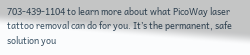703-439-1104 to learn more about what PicoWay laser tattoo removal can do for you. It’s the permanent, safe solution you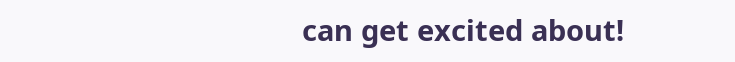can get excited about!